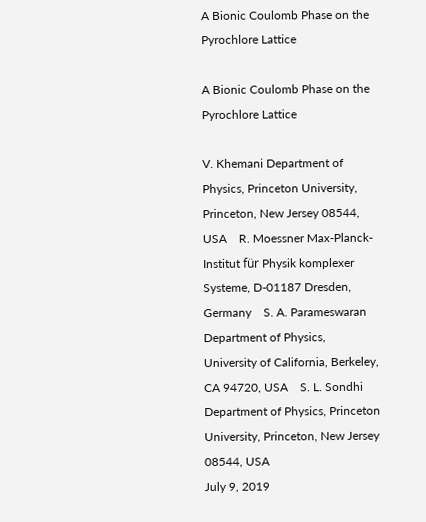A Bionic Coulomb Phase on the Pyrochlore Lattice

A Bionic Coulomb Phase on the Pyrochlore Lattice

V. Khemani Department of Physics, Princeton University, Princeton, New Jersey 08544, USA    R. Moessner Max-Planck-Institut für Physik komplexer Systeme, D-01187 Dresden, Germany    S. A. Parameswaran Department of Physics, University of California, Berkeley, CA 94720, USA    S. L. Sondhi Department of Physics, Princeton University, Princeton, New Jersey 08544, USA
July 9, 2019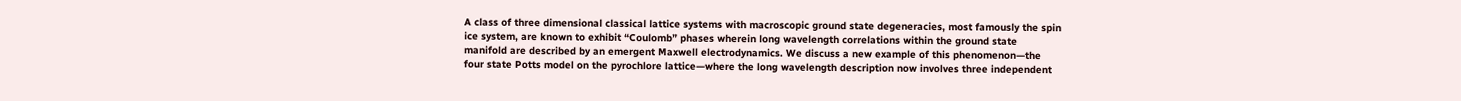A class of three dimensional classical lattice systems with macroscopic ground state degeneracies, most famously the spin ice system, are known to exhibit “Coulomb” phases wherein long wavelength correlations within the ground state manifold are described by an emergent Maxwell electrodynamics. We discuss a new example of this phenomenon—the four state Potts model on the pyrochlore lattice—where the long wavelength description now involves three independent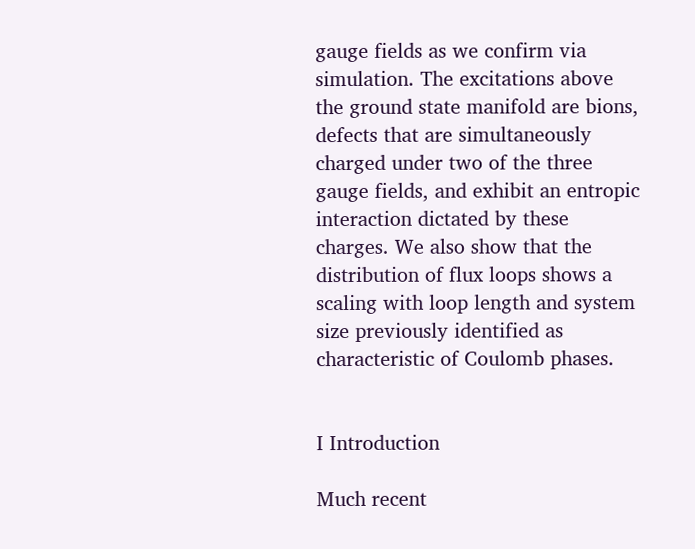gauge fields as we confirm via simulation. The excitations above the ground state manifold are bions, defects that are simultaneously charged under two of the three gauge fields, and exhibit an entropic interaction dictated by these charges. We also show that the distribution of flux loops shows a scaling with loop length and system size previously identified as characteristic of Coulomb phases.


I Introduction

Much recent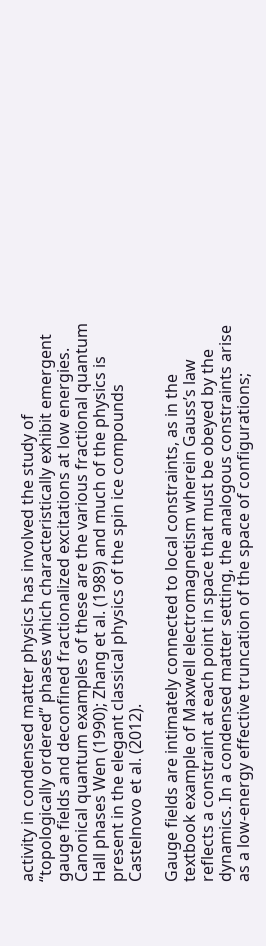activity in condensed matter physics has involved the study of “topologically ordered” phases which characteristically exhibit emergent gauge fields and deconfined fractionalized excitations at low energies. Canonical quantum examples of these are the various fractional quantum Hall phases Wen (1990); Zhang et al. (1989) and much of the physics is present in the elegant classical physics of the spin ice compounds Castelnovo et al. (2012).

Gauge fields are intimately connected to local constraints, as in the textbook example of Maxwell electromagnetism wherein Gauss’s law reflects a constraint at each point in space that must be obeyed by the dynamics. In a condensed matter setting, the analogous constraints arise as a low-energy effective truncation of the space of configurations;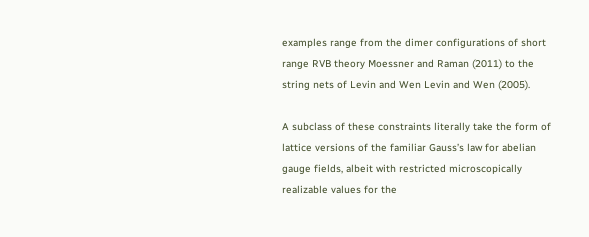examples range from the dimer configurations of short range RVB theory Moessner and Raman (2011) to the string nets of Levin and Wen Levin and Wen (2005).

A subclass of these constraints literally take the form of lattice versions of the familiar Gauss’s law for abelian gauge fields, albeit with restricted microscopically realizable values for the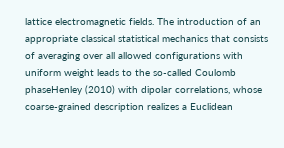lattice electromagnetic fields. The introduction of an appropriate classical statistical mechanics that consists of averaging over all allowed configurations with uniform weight leads to the so-called Coulomb phaseHenley (2010) with dipolar correlations, whose coarse-grained description realizes a Euclidean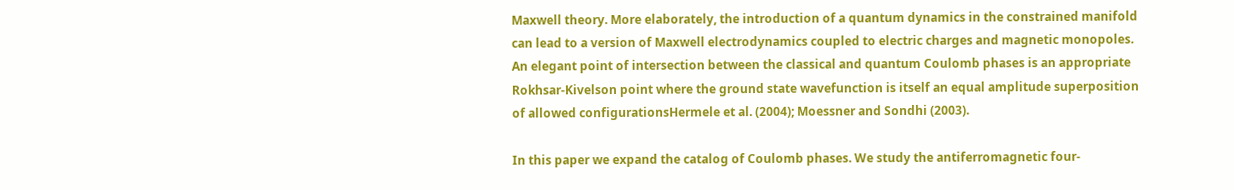Maxwell theory. More elaborately, the introduction of a quantum dynamics in the constrained manifold can lead to a version of Maxwell electrodynamics coupled to electric charges and magnetic monopoles. An elegant point of intersection between the classical and quantum Coulomb phases is an appropriate Rokhsar-Kivelson point where the ground state wavefunction is itself an equal amplitude superposition of allowed configurationsHermele et al. (2004); Moessner and Sondhi (2003).

In this paper we expand the catalog of Coulomb phases. We study the antiferromagnetic four-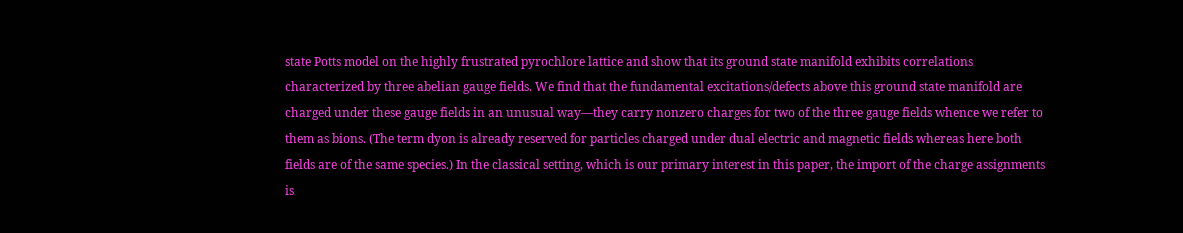state Potts model on the highly frustrated pyrochlore lattice and show that its ground state manifold exhibits correlations characterized by three abelian gauge fields. We find that the fundamental excitations/defects above this ground state manifold are charged under these gauge fields in an unusual way—they carry nonzero charges for two of the three gauge fields whence we refer to them as bions. (The term dyon is already reserved for particles charged under dual electric and magnetic fields whereas here both fields are of the same species.) In the classical setting, which is our primary interest in this paper, the import of the charge assignments is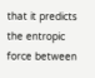that it predicts the entropic force between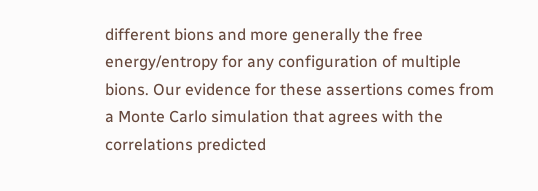different bions and more generally the free energy/entropy for any configuration of multiple bions. Our evidence for these assertions comes from a Monte Carlo simulation that agrees with the correlations predicted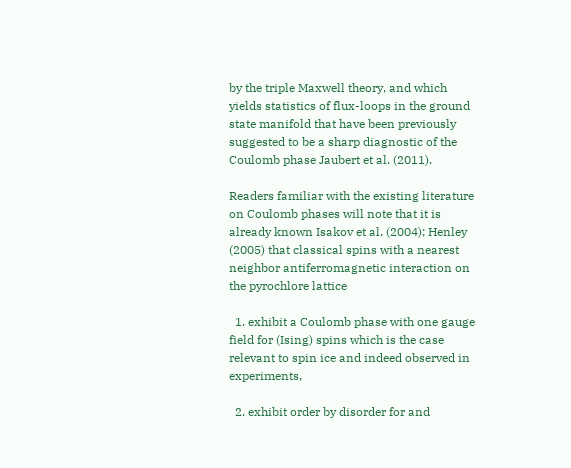by the triple Maxwell theory, and which yields statistics of flux-loops in the ground state manifold that have been previously suggested to be a sharp diagnostic of the Coulomb phase Jaubert et al. (2011).

Readers familiar with the existing literature on Coulomb phases will note that it is already known Isakov et al. (2004); Henley (2005) that classical spins with a nearest neighbor antiferromagnetic interaction on the pyrochlore lattice

  1. exhibit a Coulomb phase with one gauge field for (Ising) spins which is the case relevant to spin ice and indeed observed in experiments,

  2. exhibit order by disorder for and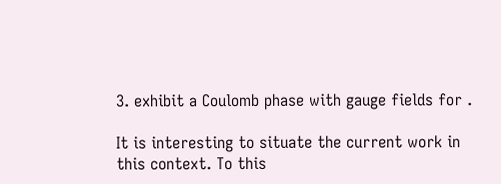3. exhibit a Coulomb phase with gauge fields for .

It is interesting to situate the current work in this context. To this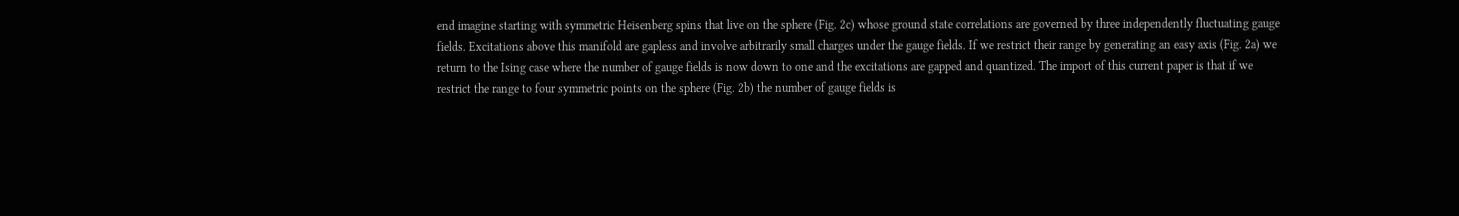end imagine starting with symmetric Heisenberg spins that live on the sphere (Fig. 2c) whose ground state correlations are governed by three independently fluctuating gauge fields. Excitations above this manifold are gapless and involve arbitrarily small charges under the gauge fields. If we restrict their range by generating an easy axis (Fig. 2a) we return to the Ising case where the number of gauge fields is now down to one and the excitations are gapped and quantized. The import of this current paper is that if we restrict the range to four symmetric points on the sphere (Fig. 2b) the number of gauge fields is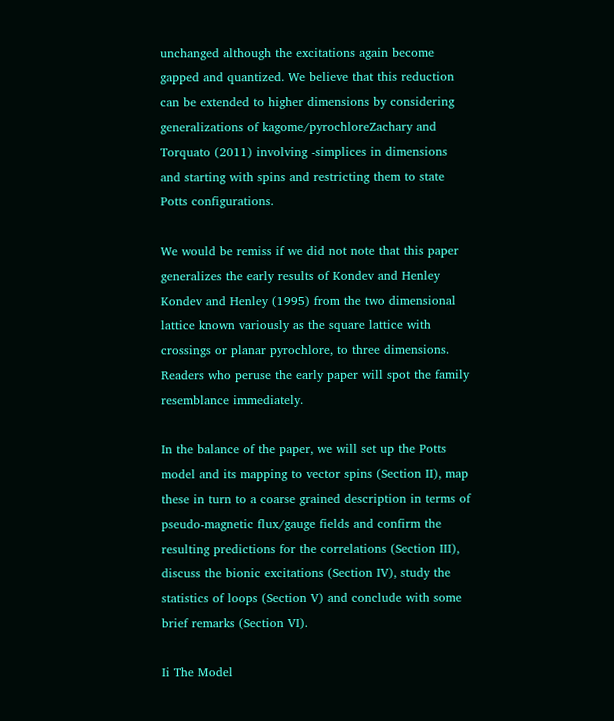unchanged although the excitations again become gapped and quantized. We believe that this reduction can be extended to higher dimensions by considering generalizations of kagome/pyrochloreZachary and Torquato (2011) involving -simplices in dimensions and starting with spins and restricting them to state Potts configurations.

We would be remiss if we did not note that this paper generalizes the early results of Kondev and Henley Kondev and Henley (1995) from the two dimensional lattice known variously as the square lattice with crossings or planar pyrochlore, to three dimensions. Readers who peruse the early paper will spot the family resemblance immediately.

In the balance of the paper, we will set up the Potts model and its mapping to vector spins (Section II), map these in turn to a coarse grained description in terms of pseudo-magnetic flux/gauge fields and confirm the resulting predictions for the correlations (Section III), discuss the bionic excitations (Section IV), study the statistics of loops (Section V) and conclude with some brief remarks (Section VI).

Ii The Model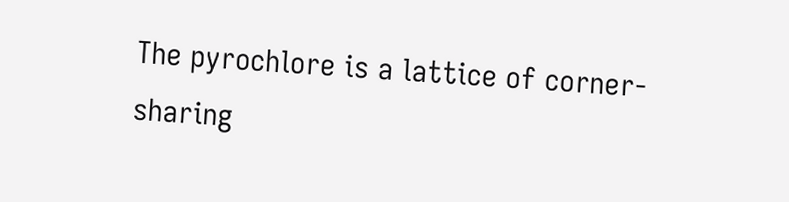The pyrochlore is a lattice of corner-sharing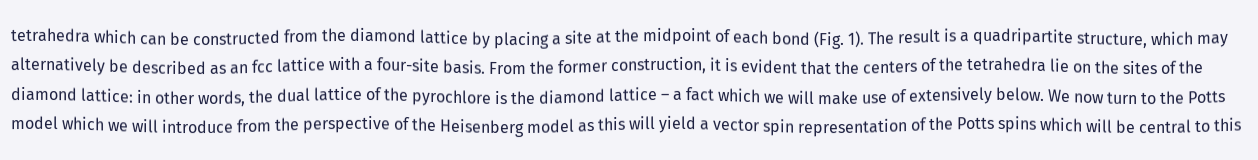tetrahedra which can be constructed from the diamond lattice by placing a site at the midpoint of each bond (Fig. 1). The result is a quadripartite structure, which may alternatively be described as an fcc lattice with a four-site basis. From the former construction, it is evident that the centers of the tetrahedra lie on the sites of the diamond lattice: in other words, the dual lattice of the pyrochlore is the diamond lattice – a fact which we will make use of extensively below. We now turn to the Potts model which we will introduce from the perspective of the Heisenberg model as this will yield a vector spin representation of the Potts spins which will be central to this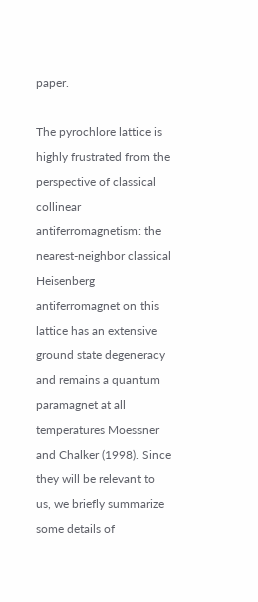paper.

The pyrochlore lattice is highly frustrated from the perspective of classical collinear antiferromagnetism: the nearest-neighbor classical Heisenberg antiferromagnet on this lattice has an extensive ground state degeneracy and remains a quantum paramagnet at all temperatures Moessner and Chalker (1998). Since they will be relevant to us, we briefly summarize some details of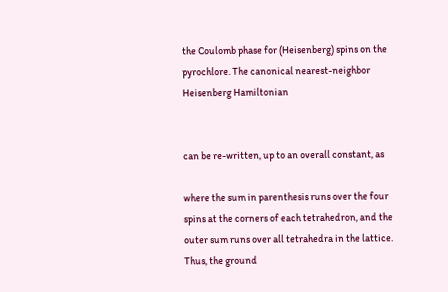the Coulomb phase for (Heisenberg) spins on the pyrochlore. The canonical nearest-neighbor Heisenberg Hamiltonian


can be re-written, up to an overall constant, as

where the sum in parenthesis runs over the four spins at the corners of each tetrahedron, and the outer sum runs over all tetrahedra in the lattice. Thus, the ground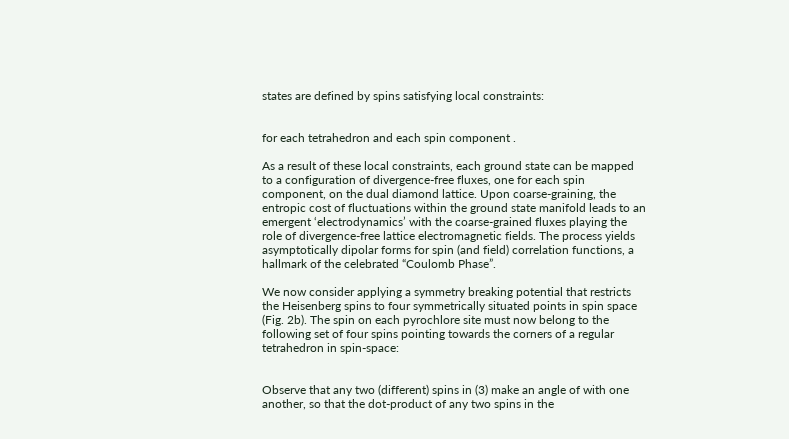states are defined by spins satisfying local constraints:


for each tetrahedron and each spin component .

As a result of these local constraints, each ground state can be mapped to a configuration of divergence-free fluxes, one for each spin component, on the dual diamond lattice. Upon coarse-graining, the entropic cost of fluctuations within the ground state manifold leads to an emergent ‘electrodynamics’ with the coarse-grained fluxes playing the role of divergence-free lattice electromagnetic fields. The process yields asymptotically dipolar forms for spin (and field) correlation functions, a hallmark of the celebrated “Coulomb Phase”.

We now consider applying a symmetry breaking potential that restricts the Heisenberg spins to four symmetrically situated points in spin space (Fig. 2b). The spin on each pyrochlore site must now belong to the following set of four spins pointing towards the corners of a regular tetrahedron in spin-space:


Observe that any two (different) spins in (3) make an angle of with one another, so that the dot-product of any two spins in the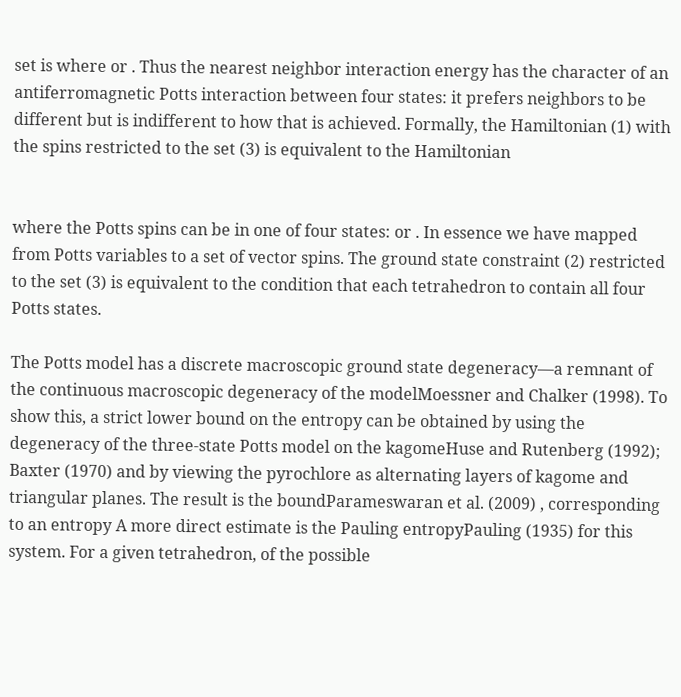set is where or . Thus the nearest neighbor interaction energy has the character of an antiferromagnetic Potts interaction between four states: it prefers neighbors to be different but is indifferent to how that is achieved. Formally, the Hamiltonian (1) with the spins restricted to the set (3) is equivalent to the Hamiltonian


where the Potts spins can be in one of four states: or . In essence we have mapped from Potts variables to a set of vector spins. The ground state constraint (2) restricted to the set (3) is equivalent to the condition that each tetrahedron to contain all four Potts states.

The Potts model has a discrete macroscopic ground state degeneracy—a remnant of the continuous macroscopic degeneracy of the modelMoessner and Chalker (1998). To show this, a strict lower bound on the entropy can be obtained by using the degeneracy of the three-state Potts model on the kagomeHuse and Rutenberg (1992); Baxter (1970) and by viewing the pyrochlore as alternating layers of kagome and triangular planes. The result is the boundParameswaran et al. (2009) , corresponding to an entropy A more direct estimate is the Pauling entropyPauling (1935) for this system. For a given tetrahedron, of the possible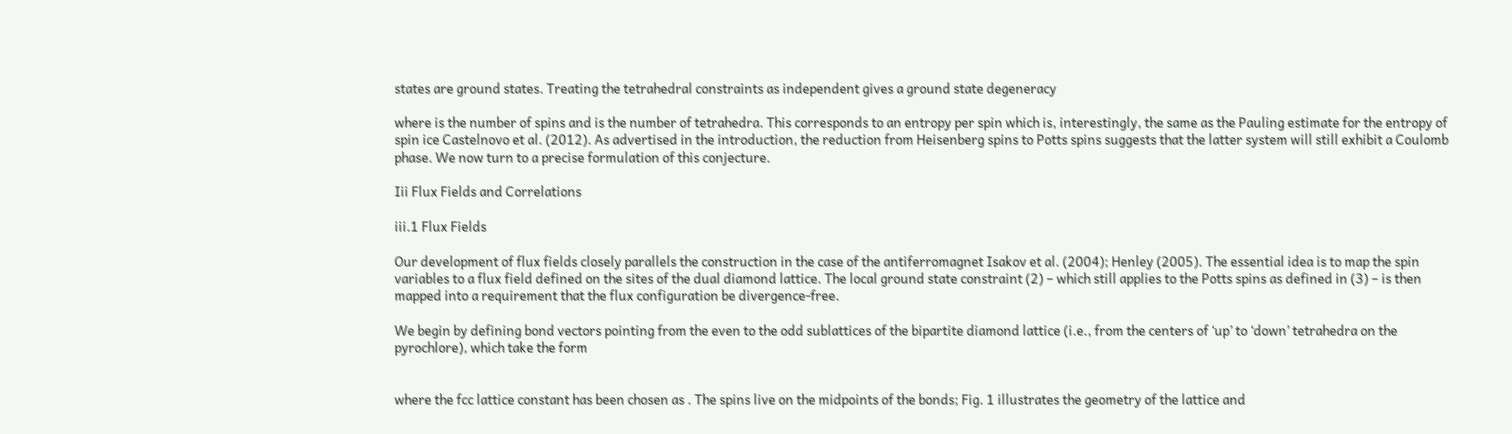states are ground states. Treating the tetrahedral constraints as independent gives a ground state degeneracy

where is the number of spins and is the number of tetrahedra. This corresponds to an entropy per spin which is, interestingly, the same as the Pauling estimate for the entropy of spin ice Castelnovo et al. (2012). As advertised in the introduction, the reduction from Heisenberg spins to Potts spins suggests that the latter system will still exhibit a Coulomb phase. We now turn to a precise formulation of this conjecture.

Iii Flux Fields and Correlations

iii.1 Flux Fields

Our development of flux fields closely parallels the construction in the case of the antiferromagnet Isakov et al. (2004); Henley (2005). The essential idea is to map the spin variables to a flux field defined on the sites of the dual diamond lattice. The local ground state constraint (2) – which still applies to the Potts spins as defined in (3) – is then mapped into a requirement that the flux configuration be divergence-free.

We begin by defining bond vectors pointing from the even to the odd sublattices of the bipartite diamond lattice (i.e., from the centers of ‘up’ to ‘down’ tetrahedra on the pyrochlore), which take the form


where the fcc lattice constant has been chosen as . The spins live on the midpoints of the bonds; Fig. 1 illustrates the geometry of the lattice and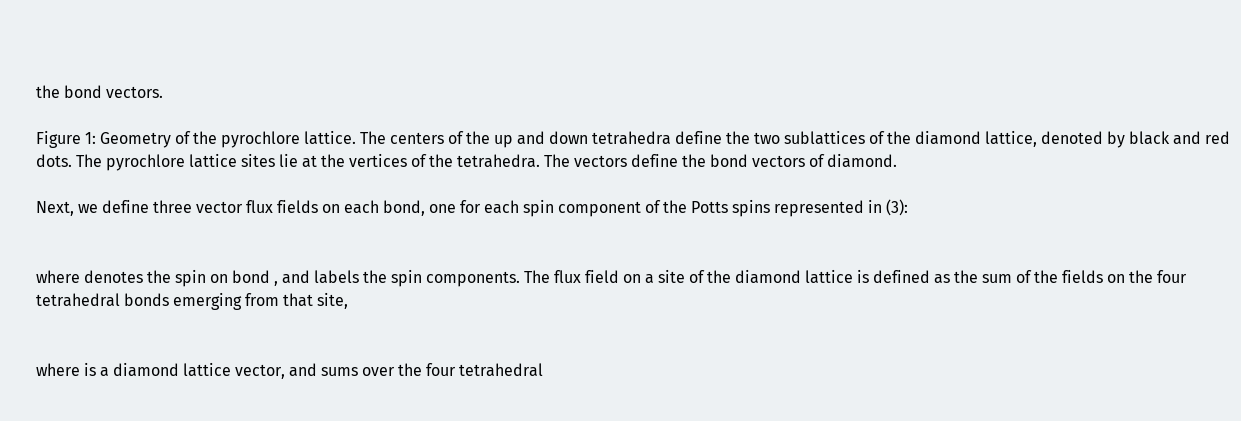the bond vectors.

Figure 1: Geometry of the pyrochlore lattice. The centers of the up and down tetrahedra define the two sublattices of the diamond lattice, denoted by black and red dots. The pyrochlore lattice sites lie at the vertices of the tetrahedra. The vectors define the bond vectors of diamond.

Next, we define three vector flux fields on each bond, one for each spin component of the Potts spins represented in (3):


where denotes the spin on bond , and labels the spin components. The flux field on a site of the diamond lattice is defined as the sum of the fields on the four tetrahedral bonds emerging from that site,


where is a diamond lattice vector, and sums over the four tetrahedral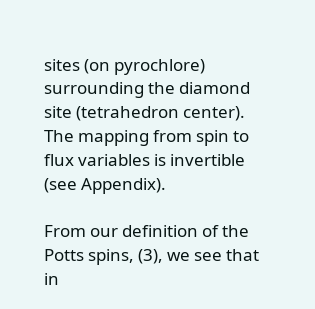sites (on pyrochlore) surrounding the diamond site (tetrahedron center). The mapping from spin to flux variables is invertible (see Appendix).

From our definition of the Potts spins, (3), we see that in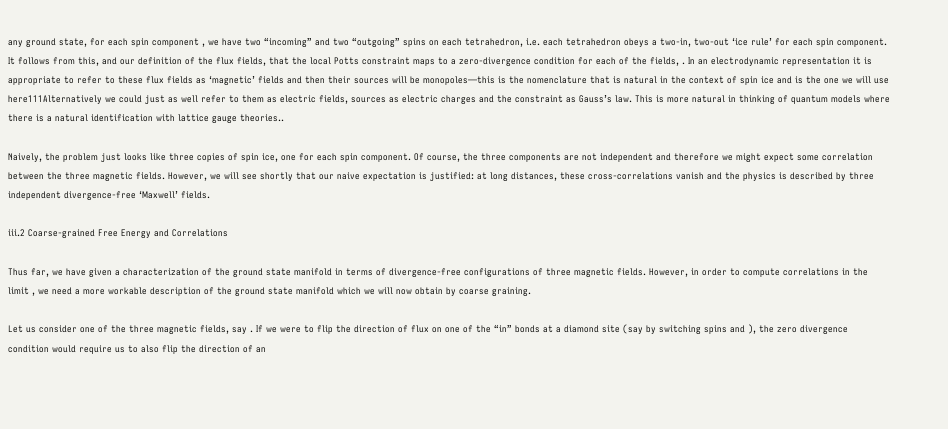any ground state, for each spin component , we have two “incoming” and two “outgoing” spins on each tetrahedron, i.e. each tetrahedron obeys a two-in, two-out ‘ice rule’ for each spin component. It follows from this, and our definition of the flux fields, that the local Potts constraint maps to a zero-divergence condition for each of the fields, . In an electrodynamic representation it is appropriate to refer to these flux fields as ‘magnetic’ fields and then their sources will be monopoles—this is the nomenclature that is natural in the context of spin ice and is the one we will use here111Alternatively we could just as well refer to them as electric fields, sources as electric charges and the constraint as Gauss’s law. This is more natural in thinking of quantum models where there is a natural identification with lattice gauge theories..

Naively, the problem just looks like three copies of spin ice, one for each spin component. Of course, the three components are not independent and therefore we might expect some correlation between the three magnetic fields. However, we will see shortly that our naive expectation is justified: at long distances, these cross-correlations vanish and the physics is described by three independent divergence-free ‘Maxwell’ fields.

iii.2 Coarse-grained Free Energy and Correlations

Thus far, we have given a characterization of the ground state manifold in terms of divergence-free configurations of three magnetic fields. However, in order to compute correlations in the limit , we need a more workable description of the ground state manifold which we will now obtain by coarse graining.

Let us consider one of the three magnetic fields, say . If we were to flip the direction of flux on one of the “in” bonds at a diamond site (say by switching spins and ), the zero divergence condition would require us to also flip the direction of an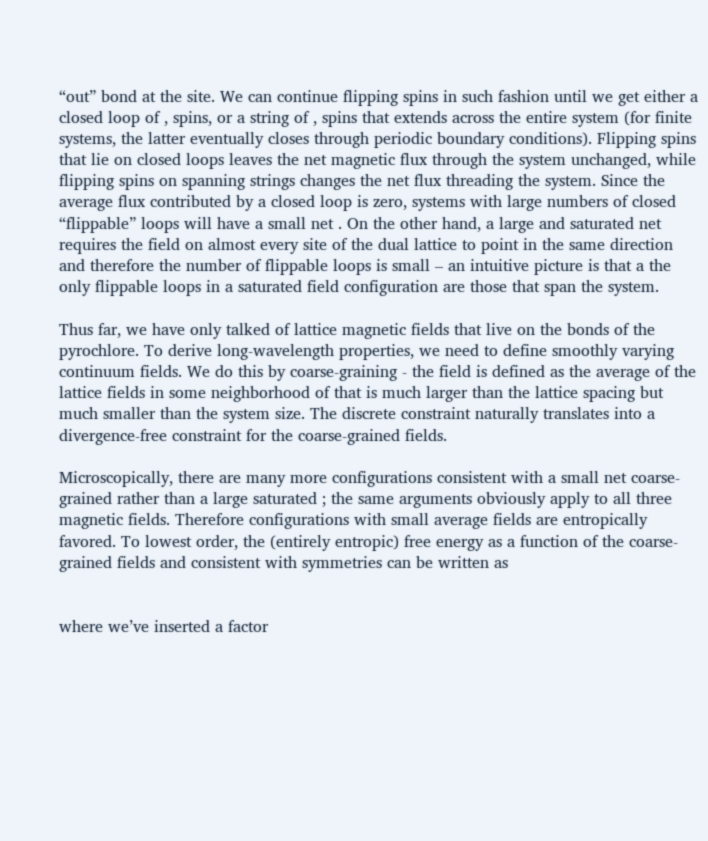“out” bond at the site. We can continue flipping spins in such fashion until we get either a closed loop of , spins, or a string of , spins that extends across the entire system (for finite systems, the latter eventually closes through periodic boundary conditions). Flipping spins that lie on closed loops leaves the net magnetic flux through the system unchanged, while flipping spins on spanning strings changes the net flux threading the system. Since the average flux contributed by a closed loop is zero, systems with large numbers of closed “flippable” loops will have a small net . On the other hand, a large and saturated net requires the field on almost every site of the dual lattice to point in the same direction and therefore the number of flippable loops is small – an intuitive picture is that a the only flippable loops in a saturated field configuration are those that span the system.

Thus far, we have only talked of lattice magnetic fields that live on the bonds of the pyrochlore. To derive long-wavelength properties, we need to define smoothly varying continuum fields. We do this by coarse-graining - the field is defined as the average of the lattice fields in some neighborhood of that is much larger than the lattice spacing but much smaller than the system size. The discrete constraint naturally translates into a divergence-free constraint for the coarse-grained fields.

Microscopically, there are many more configurations consistent with a small net coarse-grained rather than a large saturated ; the same arguments obviously apply to all three magnetic fields. Therefore configurations with small average fields are entropically favored. To lowest order, the (entirely entropic) free energy as a function of the coarse-grained fields and consistent with symmetries can be written as


where we’ve inserted a factor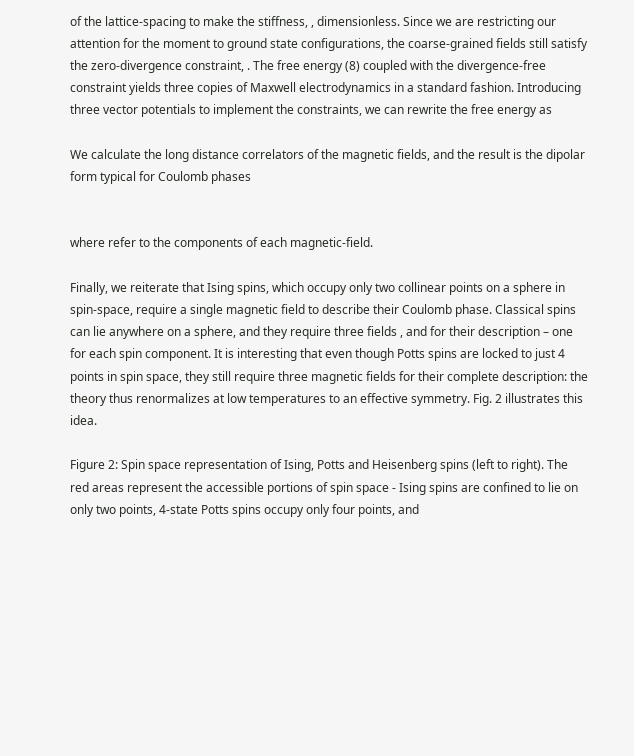of the lattice-spacing to make the stiffness, , dimensionless. Since we are restricting our attention for the moment to ground state configurations, the coarse-grained fields still satisfy the zero-divergence constraint, . The free energy (8) coupled with the divergence-free constraint yields three copies of Maxwell electrodynamics in a standard fashion. Introducing three vector potentials to implement the constraints, we can rewrite the free energy as

We calculate the long distance correlators of the magnetic fields, and the result is the dipolar form typical for Coulomb phases


where refer to the components of each magnetic-field.

Finally, we reiterate that Ising spins, which occupy only two collinear points on a sphere in spin-space, require a single magnetic field to describe their Coulomb phase. Classical spins can lie anywhere on a sphere, and they require three fields , and for their description – one for each spin component. It is interesting that even though Potts spins are locked to just 4 points in spin space, they still require three magnetic fields for their complete description: the theory thus renormalizes at low temperatures to an effective symmetry. Fig. 2 illustrates this idea.

Figure 2: Spin space representation of Ising, Potts and Heisenberg spins (left to right). The red areas represent the accessible portions of spin space - Ising spins are confined to lie on only two points, 4-state Potts spins occupy only four points, and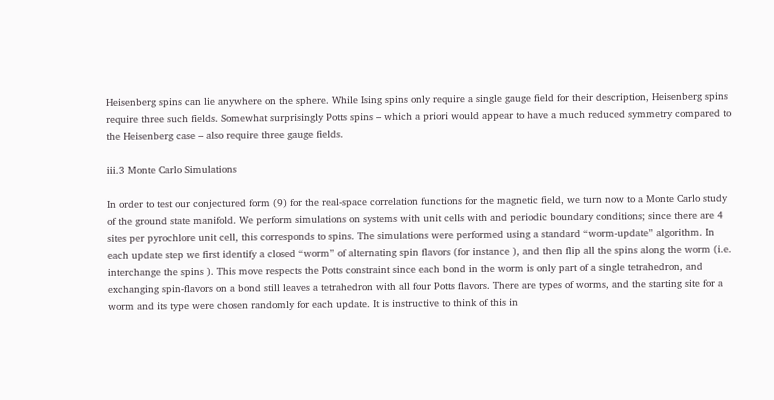Heisenberg spins can lie anywhere on the sphere. While Ising spins only require a single gauge field for their description, Heisenberg spins require three such fields. Somewhat surprisingly Potts spins – which a priori would appear to have a much reduced symmetry compared to the Heisenberg case – also require three gauge fields.

iii.3 Monte Carlo Simulations

In order to test our conjectured form (9) for the real-space correlation functions for the magnetic field, we turn now to a Monte Carlo study of the ground state manifold. We perform simulations on systems with unit cells with and periodic boundary conditions; since there are 4 sites per pyrochlore unit cell, this corresponds to spins. The simulations were performed using a standard “worm-update” algorithm. In each update step we first identify a closed “worm” of alternating spin flavors (for instance ), and then flip all the spins along the worm (i.e. interchange the spins ). This move respects the Potts constraint since each bond in the worm is only part of a single tetrahedron, and exchanging spin-flavors on a bond still leaves a tetrahedron with all four Potts flavors. There are types of worms, and the starting site for a worm and its type were chosen randomly for each update. It is instructive to think of this in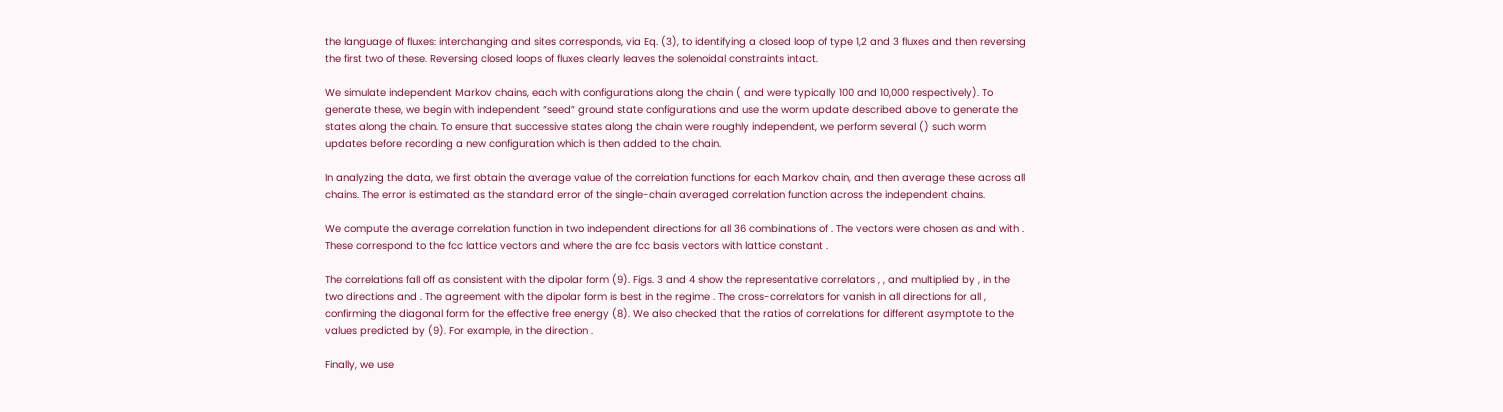the language of fluxes: interchanging and sites corresponds, via Eq. (3), to identifying a closed loop of type 1,2 and 3 fluxes and then reversing the first two of these. Reversing closed loops of fluxes clearly leaves the solenoidal constraints intact.

We simulate independent Markov chains, each with configurations along the chain ( and were typically 100 and 10,000 respectively). To generate these, we begin with independent “seed” ground state configurations and use the worm update described above to generate the states along the chain. To ensure that successive states along the chain were roughly independent, we perform several () such worm updates before recording a new configuration which is then added to the chain.

In analyzing the data, we first obtain the average value of the correlation functions for each Markov chain, and then average these across all chains. The error is estimated as the standard error of the single-chain averaged correlation function across the independent chains.

We compute the average correlation function in two independent directions for all 36 combinations of . The vectors were chosen as and with . These correspond to the fcc lattice vectors and where the are fcc basis vectors with lattice constant .

The correlations fall off as consistent with the dipolar form (9). Figs. 3 and 4 show the representative correlators , , and multiplied by , in the two directions and . The agreement with the dipolar form is best in the regime . The cross-correlators for vanish in all directions for all , confirming the diagonal form for the effective free energy (8). We also checked that the ratios of correlations for different asymptote to the values predicted by (9). For example, in the direction .

Finally, we use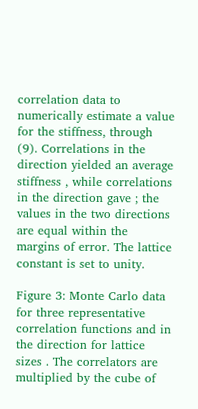correlation data to numerically estimate a value for the stiffness, through (9). Correlations in the direction yielded an average stiffness , while correlations in the direction gave ; the values in the two directions are equal within the margins of error. The lattice constant is set to unity.

Figure 3: Monte Carlo data for three representative correlation functions and in the direction for lattice sizes . The correlators are multiplied by the cube of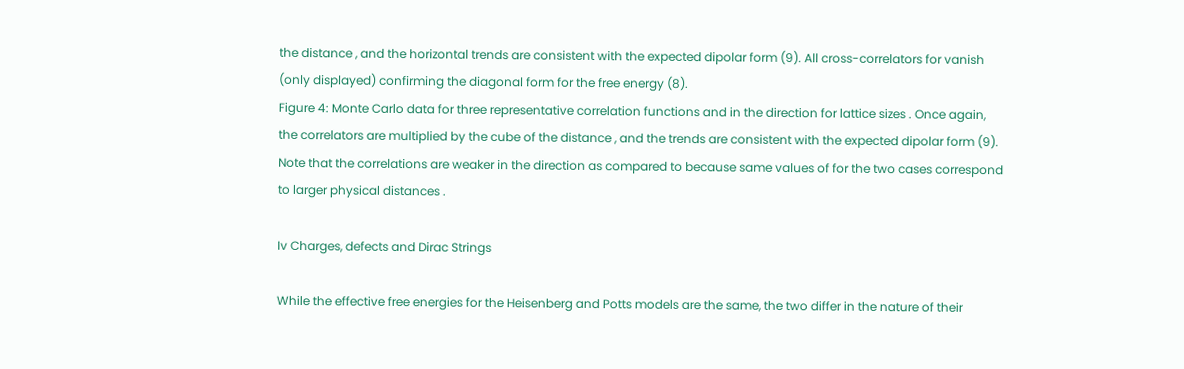the distance , and the horizontal trends are consistent with the expected dipolar form (9). All cross-correlators for vanish (only displayed) confirming the diagonal form for the free energy (8).
Figure 4: Monte Carlo data for three representative correlation functions and in the direction for lattice sizes . Once again, the correlators are multiplied by the cube of the distance , and the trends are consistent with the expected dipolar form (9). Note that the correlations are weaker in the direction as compared to because same values of for the two cases correspond to larger physical distances .

Iv Charges, defects and Dirac Strings

While the effective free energies for the Heisenberg and Potts models are the same, the two differ in the nature of their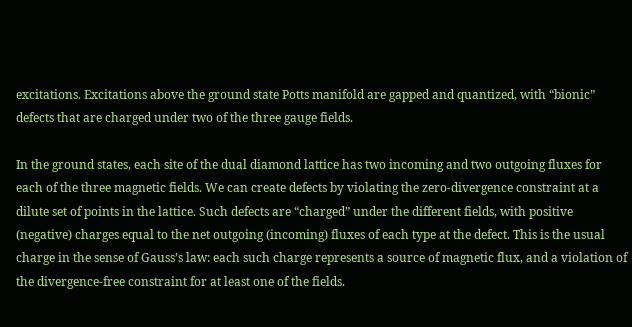excitations. Excitations above the ground state Potts manifold are gapped and quantized, with “bionic” defects that are charged under two of the three gauge fields.

In the ground states, each site of the dual diamond lattice has two incoming and two outgoing fluxes for each of the three magnetic fields. We can create defects by violating the zero-divergence constraint at a dilute set of points in the lattice. Such defects are “charged” under the different fields, with positive (negative) charges equal to the net outgoing (incoming) fluxes of each type at the defect. This is the usual charge in the sense of Gauss’s law: each such charge represents a source of magnetic flux, and a violation of the divergence-free constraint for at least one of the fields.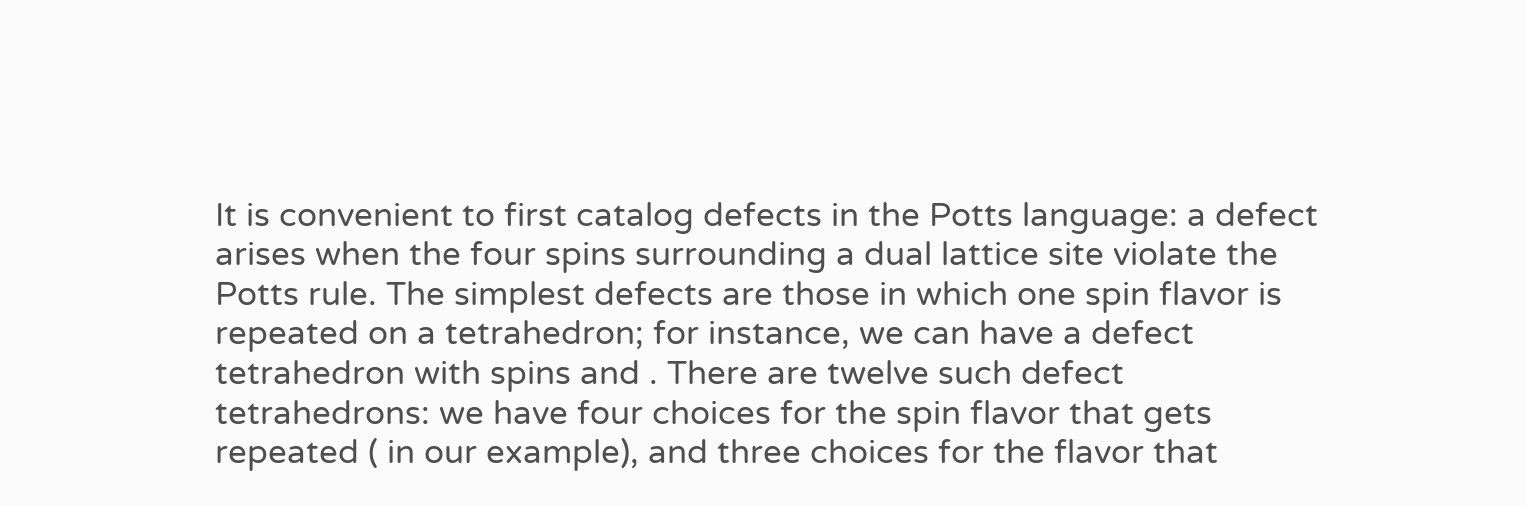It is convenient to first catalog defects in the Potts language: a defect arises when the four spins surrounding a dual lattice site violate the Potts rule. The simplest defects are those in which one spin flavor is repeated on a tetrahedron; for instance, we can have a defect tetrahedron with spins and . There are twelve such defect tetrahedrons: we have four choices for the spin flavor that gets repeated ( in our example), and three choices for the flavor that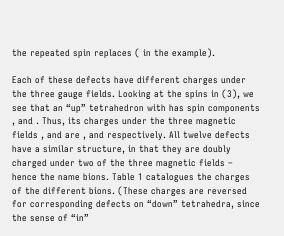the repeated spin replaces ( in the example).

Each of these defects have different charges under the three gauge fields. Looking at the spins in (3), we see that an “up” tetrahedron with has spin components , and . Thus, its charges under the three magnetic fields , and are , and respectively. All twelve defects have a similar structure, in that they are doubly charged under two of the three magnetic fields – hence the name bions. Table 1 catalogues the charges of the different bions. (These charges are reversed for corresponding defects on “down” tetrahedra, since the sense of “in”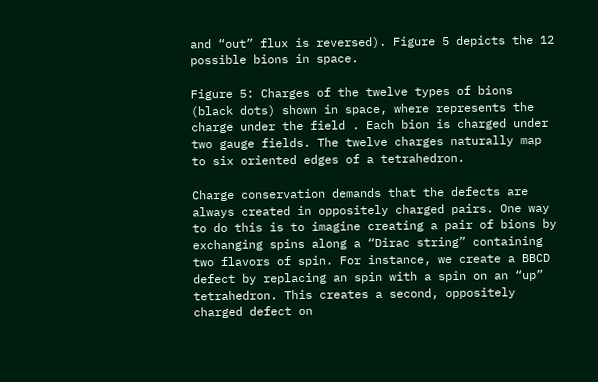and “out” flux is reversed). Figure 5 depicts the 12 possible bions in space.

Figure 5: Charges of the twelve types of bions (black dots) shown in space, where represents the charge under the field . Each bion is charged under two gauge fields. The twelve charges naturally map to six oriented edges of a tetrahedron.

Charge conservation demands that the defects are always created in oppositely charged pairs. One way to do this is to imagine creating a pair of bions by exchanging spins along a “Dirac string” containing two flavors of spin. For instance, we create a BBCD defect by replacing an spin with a spin on an “up” tetrahedron. This creates a second, oppositely charged defect on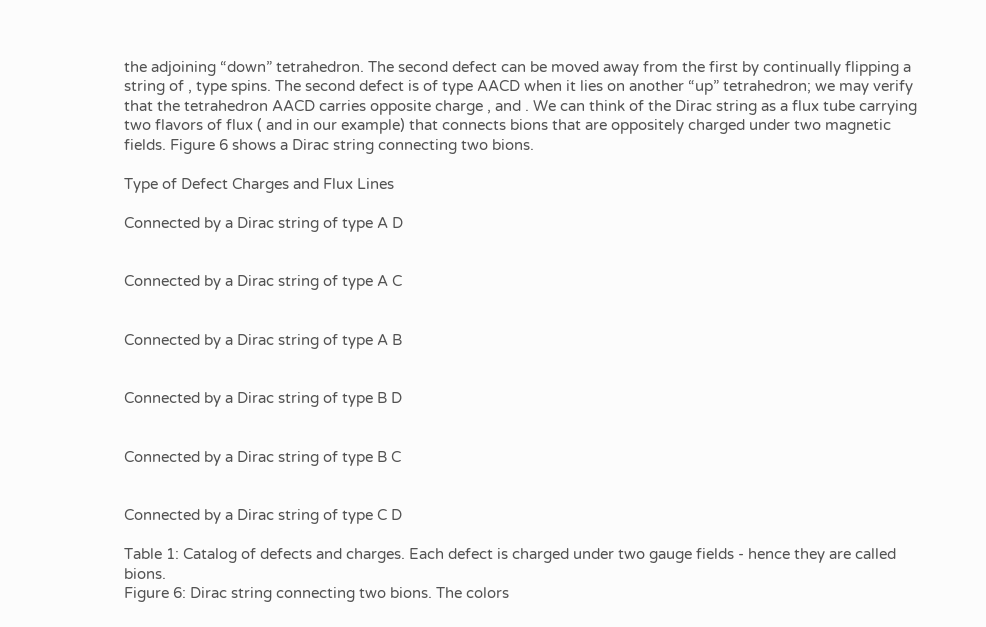the adjoining “down” tetrahedron. The second defect can be moved away from the first by continually flipping a string of , type spins. The second defect is of type AACD when it lies on another “up” tetrahedron; we may verify that the tetrahedron AACD carries opposite charge , and . We can think of the Dirac string as a flux tube carrying two flavors of flux ( and in our example) that connects bions that are oppositely charged under two magnetic fields. Figure 6 shows a Dirac string connecting two bions.

Type of Defect Charges and Flux Lines

Connected by a Dirac string of type A D


Connected by a Dirac string of type A C


Connected by a Dirac string of type A B


Connected by a Dirac string of type B D


Connected by a Dirac string of type B C


Connected by a Dirac string of type C D

Table 1: Catalog of defects and charges. Each defect is charged under two gauge fields - hence they are called bions.
Figure 6: Dirac string connecting two bions. The colors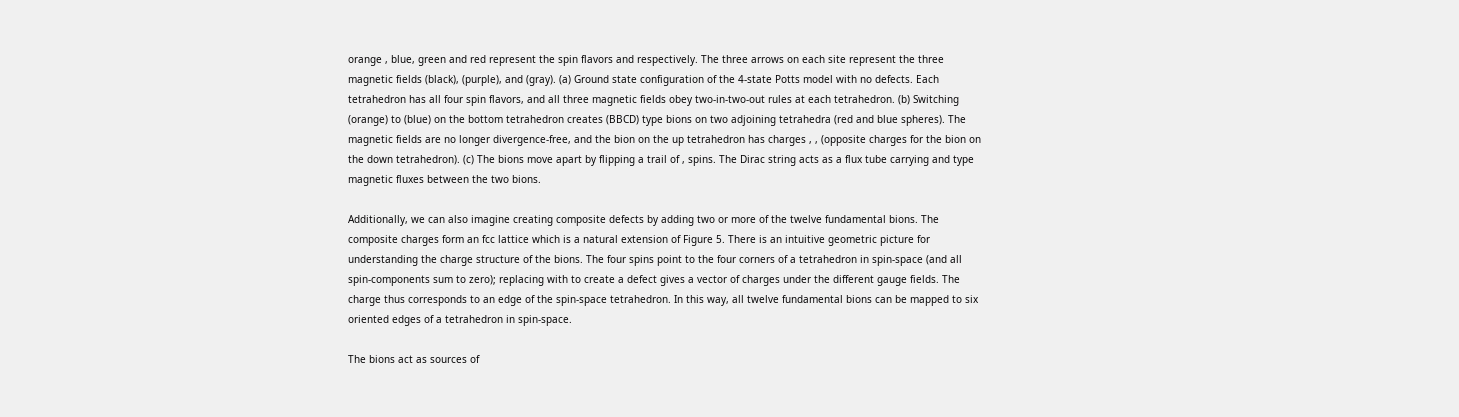orange , blue, green and red represent the spin flavors and respectively. The three arrows on each site represent the three magnetic fields (black), (purple), and (gray). (a) Ground state configuration of the 4-state Potts model with no defects. Each tetrahedron has all four spin flavors, and all three magnetic fields obey two-in-two-out rules at each tetrahedron. (b) Switching (orange) to (blue) on the bottom tetrahedron creates (BBCD) type bions on two adjoining tetrahedra (red and blue spheres). The magnetic fields are no longer divergence-free, and the bion on the up tetrahedron has charges , , (opposite charges for the bion on the down tetrahedron). (c) The bions move apart by flipping a trail of , spins. The Dirac string acts as a flux tube carrying and type magnetic fluxes between the two bions.

Additionally, we can also imagine creating composite defects by adding two or more of the twelve fundamental bions. The composite charges form an fcc lattice which is a natural extension of Figure 5. There is an intuitive geometric picture for understanding the charge structure of the bions. The four spins point to the four corners of a tetrahedron in spin-space (and all spin-components sum to zero); replacing with to create a defect gives a vector of charges under the different gauge fields. The charge thus corresponds to an edge of the spin-space tetrahedron. In this way, all twelve fundamental bions can be mapped to six oriented edges of a tetrahedron in spin-space.

The bions act as sources of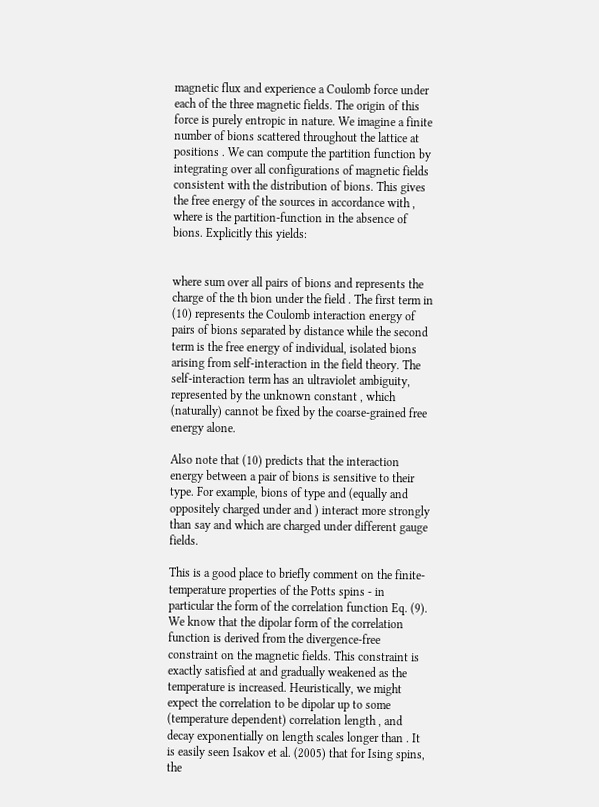magnetic flux and experience a Coulomb force under each of the three magnetic fields. The origin of this force is purely entropic in nature. We imagine a finite number of bions scattered throughout the lattice at positions . We can compute the partition function by integrating over all configurations of magnetic fields consistent with the distribution of bions. This gives the free energy of the sources in accordance with , where is the partition-function in the absence of bions. Explicitly this yields:


where sum over all pairs of bions and represents the charge of the th bion under the field . The first term in (10) represents the Coulomb interaction energy of pairs of bions separated by distance while the second term is the free energy of individual, isolated bions arising from self-interaction in the field theory. The self-interaction term has an ultraviolet ambiguity, represented by the unknown constant , which (naturally) cannot be fixed by the coarse-grained free energy alone.

Also note that (10) predicts that the interaction energy between a pair of bions is sensitive to their type. For example, bions of type and (equally and oppositely charged under and ) interact more strongly than say and which are charged under different gauge fields.

This is a good place to briefly comment on the finite-temperature properties of the Potts spins - in particular the form of the correlation function Eq. (9). We know that the dipolar form of the correlation function is derived from the divergence-free constraint on the magnetic fields. This constraint is exactly satisfied at and gradually weakened as the temperature is increased. Heuristically, we might expect the correlation to be dipolar up to some (temperature dependent) correlation length , and decay exponentially on length scales longer than . It is easily seen Isakov et al. (2005) that for Ising spins, the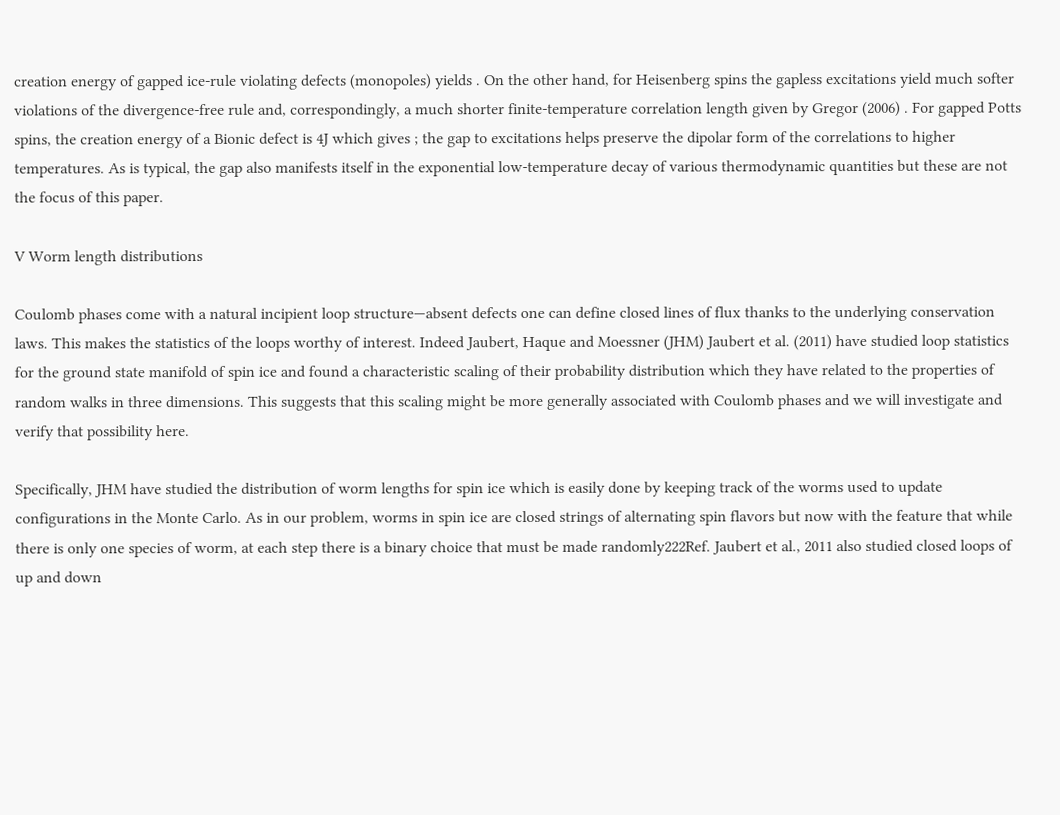creation energy of gapped ice-rule violating defects (monopoles) yields . On the other hand, for Heisenberg spins the gapless excitations yield much softer violations of the divergence-free rule and, correspondingly, a much shorter finite-temperature correlation length given by Gregor (2006) . For gapped Potts spins, the creation energy of a Bionic defect is 4J which gives ; the gap to excitations helps preserve the dipolar form of the correlations to higher temperatures. As is typical, the gap also manifests itself in the exponential low-temperature decay of various thermodynamic quantities but these are not the focus of this paper.

V Worm length distributions

Coulomb phases come with a natural incipient loop structure—absent defects one can define closed lines of flux thanks to the underlying conservation laws. This makes the statistics of the loops worthy of interest. Indeed Jaubert, Haque and Moessner (JHM) Jaubert et al. (2011) have studied loop statistics for the ground state manifold of spin ice and found a characteristic scaling of their probability distribution which they have related to the properties of random walks in three dimensions. This suggests that this scaling might be more generally associated with Coulomb phases and we will investigate and verify that possibility here.

Specifically, JHM have studied the distribution of worm lengths for spin ice which is easily done by keeping track of the worms used to update configurations in the Monte Carlo. As in our problem, worms in spin ice are closed strings of alternating spin flavors but now with the feature that while there is only one species of worm, at each step there is a binary choice that must be made randomly222Ref. Jaubert et al., 2011 also studied closed loops of up and down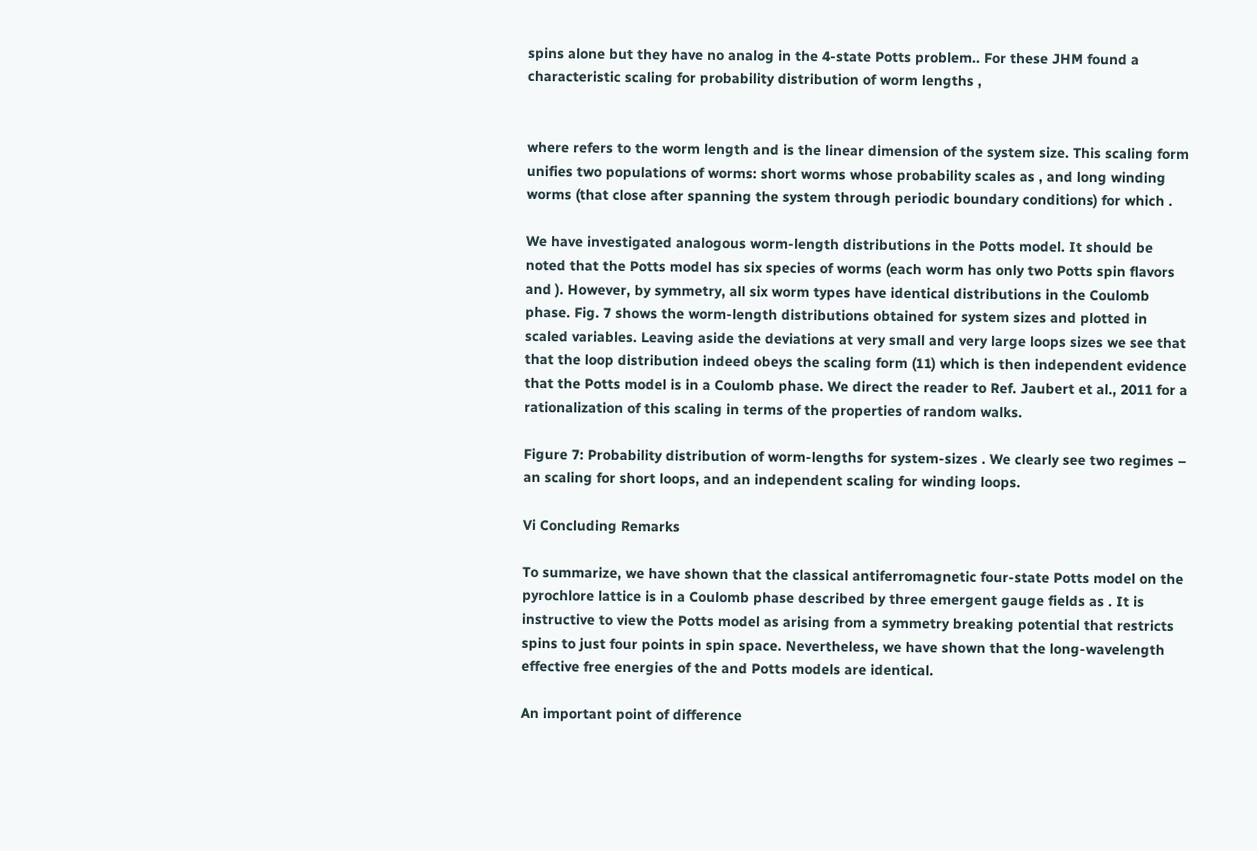spins alone but they have no analog in the 4-state Potts problem.. For these JHM found a characteristic scaling for probability distribution of worm lengths ,


where refers to the worm length and is the linear dimension of the system size. This scaling form unifies two populations of worms: short worms whose probability scales as , and long winding worms (that close after spanning the system through periodic boundary conditions) for which .

We have investigated analogous worm-length distributions in the Potts model. It should be noted that the Potts model has six species of worms (each worm has only two Potts spin flavors and ). However, by symmetry, all six worm types have identical distributions in the Coulomb phase. Fig. 7 shows the worm-length distributions obtained for system sizes and plotted in scaled variables. Leaving aside the deviations at very small and very large loops sizes we see that that the loop distribution indeed obeys the scaling form (11) which is then independent evidence that the Potts model is in a Coulomb phase. We direct the reader to Ref. Jaubert et al., 2011 for a rationalization of this scaling in terms of the properties of random walks.

Figure 7: Probability distribution of worm-lengths for system-sizes . We clearly see two regimes – an scaling for short loops, and an independent scaling for winding loops.

Vi Concluding Remarks

To summarize, we have shown that the classical antiferromagnetic four-state Potts model on the pyrochlore lattice is in a Coulomb phase described by three emergent gauge fields as . It is instructive to view the Potts model as arising from a symmetry breaking potential that restricts spins to just four points in spin space. Nevertheless, we have shown that the long-wavelength effective free energies of the and Potts models are identical.

An important point of difference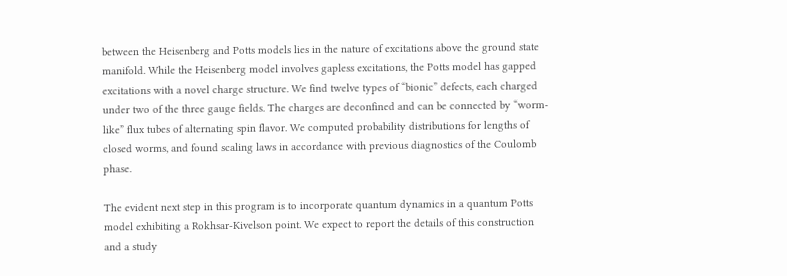between the Heisenberg and Potts models lies in the nature of excitations above the ground state manifold. While the Heisenberg model involves gapless excitations, the Potts model has gapped excitations with a novel charge structure. We find twelve types of “bionic” defects, each charged under two of the three gauge fields. The charges are deconfined and can be connected by “worm-like” flux tubes of alternating spin flavor. We computed probability distributions for lengths of closed worms, and found scaling laws in accordance with previous diagnostics of the Coulomb phase.

The evident next step in this program is to incorporate quantum dynamics in a quantum Potts model exhibiting a Rokhsar-Kivelson point. We expect to report the details of this construction and a study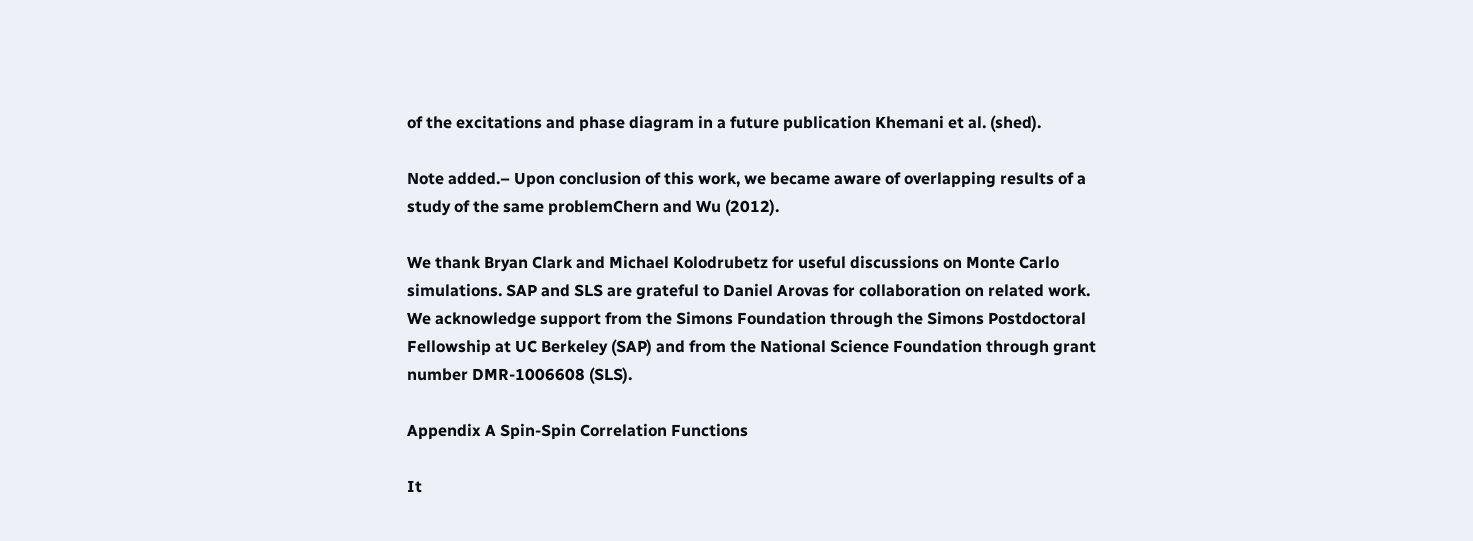of the excitations and phase diagram in a future publication Khemani et al. (shed).

Note added.– Upon conclusion of this work, we became aware of overlapping results of a study of the same problemChern and Wu (2012).

We thank Bryan Clark and Michael Kolodrubetz for useful discussions on Monte Carlo simulations. SAP and SLS are grateful to Daniel Arovas for collaboration on related work. We acknowledge support from the Simons Foundation through the Simons Postdoctoral Fellowship at UC Berkeley (SAP) and from the National Science Foundation through grant number DMR-1006608 (SLS).

Appendix A Spin-Spin Correlation Functions

It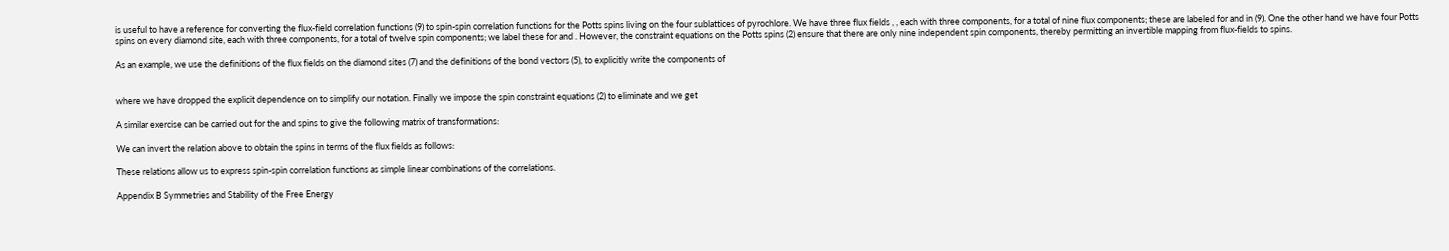is useful to have a reference for converting the flux-field correlation functions (9) to spin-spin correlation functions for the Potts spins living on the four sublattices of pyrochlore. We have three flux fields , , each with three components, for a total of nine flux components; these are labeled for and in (9). One the other hand we have four Potts spins on every diamond site, each with three components, for a total of twelve spin components; we label these for and . However, the constraint equations on the Potts spins (2) ensure that there are only nine independent spin components, thereby permitting an invertible mapping from flux-fields to spins.

As an example, we use the definitions of the flux fields on the diamond sites (7) and the definitions of the bond vectors (5), to explicitly write the components of


where we have dropped the explicit dependence on to simplify our notation. Finally we impose the spin constraint equations (2) to eliminate and we get

A similar exercise can be carried out for the and spins to give the following matrix of transformations:

We can invert the relation above to obtain the spins in terms of the flux fields as follows:

These relations allow us to express spin-spin correlation functions as simple linear combinations of the correlations.

Appendix B Symmetries and Stability of the Free Energy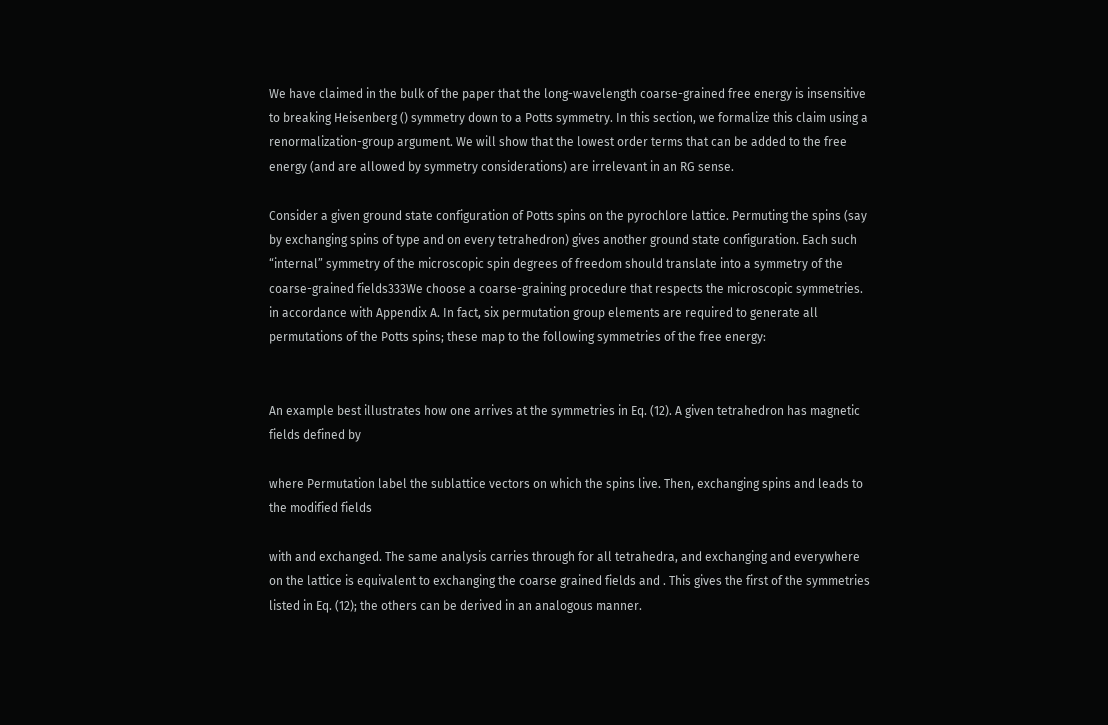We have claimed in the bulk of the paper that the long-wavelength coarse-grained free energy is insensitive to breaking Heisenberg () symmetry down to a Potts symmetry. In this section, we formalize this claim using a renormalization-group argument. We will show that the lowest order terms that can be added to the free energy (and are allowed by symmetry considerations) are irrelevant in an RG sense.

Consider a given ground state configuration of Potts spins on the pyrochlore lattice. Permuting the spins (say by exchanging spins of type and on every tetrahedron) gives another ground state configuration. Each such “internal” symmetry of the microscopic spin degrees of freedom should translate into a symmetry of the coarse-grained fields333We choose a coarse-graining procedure that respects the microscopic symmetries. in accordance with Appendix A. In fact, six permutation group elements are required to generate all permutations of the Potts spins; these map to the following symmetries of the free energy:


An example best illustrates how one arrives at the symmetries in Eq. (12). A given tetrahedron has magnetic fields defined by

where Permutation label the sublattice vectors on which the spins live. Then, exchanging spins and leads to the modified fields

with and exchanged. The same analysis carries through for all tetrahedra, and exchanging and everywhere on the lattice is equivalent to exchanging the coarse grained fields and . This gives the first of the symmetries listed in Eq. (12); the others can be derived in an analogous manner.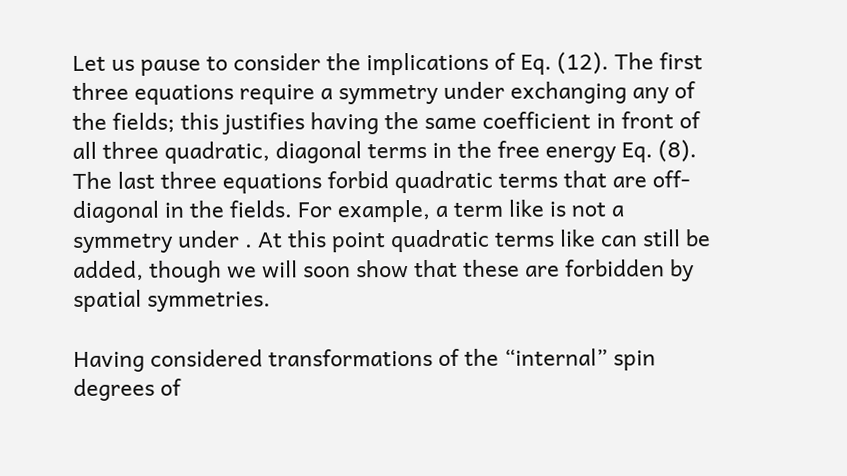Let us pause to consider the implications of Eq. (12). The first three equations require a symmetry under exchanging any of the fields; this justifies having the same coefficient in front of all three quadratic, diagonal terms in the free energy Eq. (8). The last three equations forbid quadratic terms that are off-diagonal in the fields. For example, a term like is not a symmetry under . At this point quadratic terms like can still be added, though we will soon show that these are forbidden by spatial symmetries.

Having considered transformations of the “internal” spin degrees of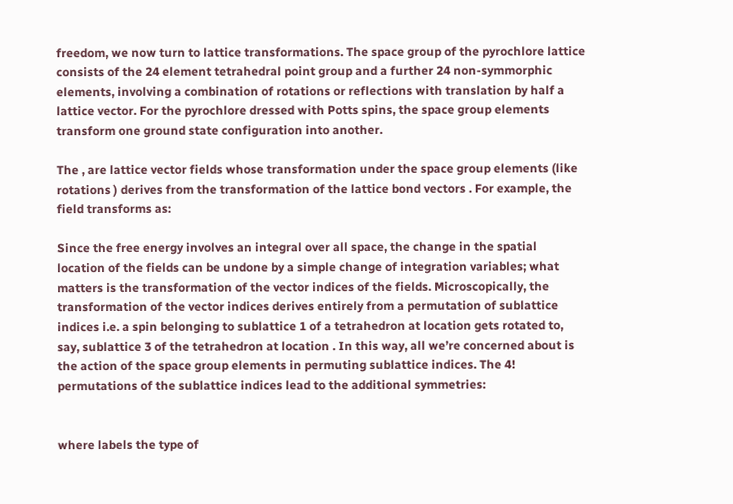freedom, we now turn to lattice transformations. The space group of the pyrochlore lattice consists of the 24 element tetrahedral point group and a further 24 non-symmorphic elements, involving a combination of rotations or reflections with translation by half a lattice vector. For the pyrochlore dressed with Potts spins, the space group elements transform one ground state configuration into another.

The , are lattice vector fields whose transformation under the space group elements (like rotations ) derives from the transformation of the lattice bond vectors . For example, the field transforms as:

Since the free energy involves an integral over all space, the change in the spatial location of the fields can be undone by a simple change of integration variables; what matters is the transformation of the vector indices of the fields. Microscopically, the transformation of the vector indices derives entirely from a permutation of sublattice indices i.e. a spin belonging to sublattice 1 of a tetrahedron at location gets rotated to, say, sublattice 3 of the tetrahedron at location . In this way, all we’re concerned about is the action of the space group elements in permuting sublattice indices. The 4! permutations of the sublattice indices lead to the additional symmetries:


where labels the type of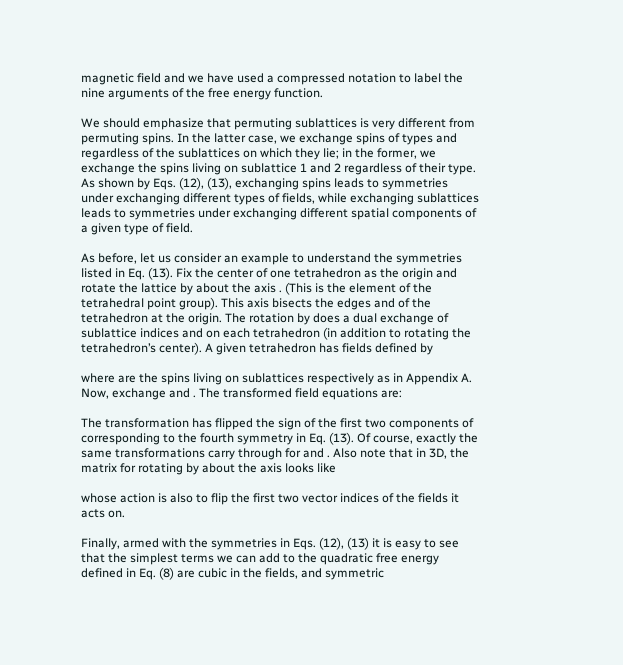magnetic field and we have used a compressed notation to label the nine arguments of the free energy function.

We should emphasize that permuting sublattices is very different from permuting spins. In the latter case, we exchange spins of types and regardless of the sublattices on which they lie; in the former, we exchange the spins living on sublattice 1 and 2 regardless of their type. As shown by Eqs. (12), (13), exchanging spins leads to symmetries under exchanging different types of fields, while exchanging sublattices leads to symmetries under exchanging different spatial components of a given type of field.

As before, let us consider an example to understand the symmetries listed in Eq. (13). Fix the center of one tetrahedron as the origin and rotate the lattice by about the axis . (This is the element of the tetrahedral point group). This axis bisects the edges and of the tetrahedron at the origin. The rotation by does a dual exchange of sublattice indices and on each tetrahedron (in addition to rotating the tetrahedron’s center). A given tetrahedron has fields defined by

where are the spins living on sublattices respectively as in Appendix A. Now, exchange and . The transformed field equations are:

The transformation has flipped the sign of the first two components of corresponding to the fourth symmetry in Eq. (13). Of course, exactly the same transformations carry through for and . Also note that in 3D, the matrix for rotating by about the axis looks like

whose action is also to flip the first two vector indices of the fields it acts on.

Finally, armed with the symmetries in Eqs. (12), (13) it is easy to see that the simplest terms we can add to the quadratic free energy defined in Eq. (8) are cubic in the fields, and symmetric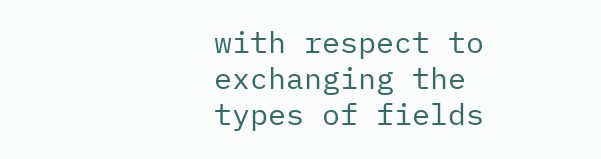with respect to exchanging the types of fields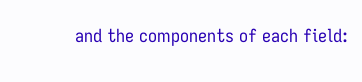and the components of each field: